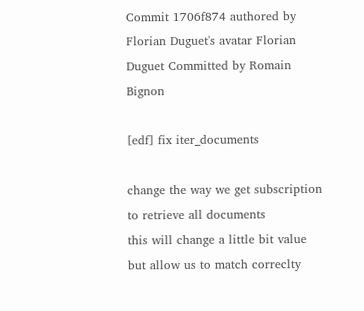Commit 1706f874 authored by Florian Duguet's avatar Florian Duguet Committed by Romain Bignon

[edf] fix iter_documents

change the way we get subscription to retrieve all documents
this will change a little bit value
but allow us to match correclty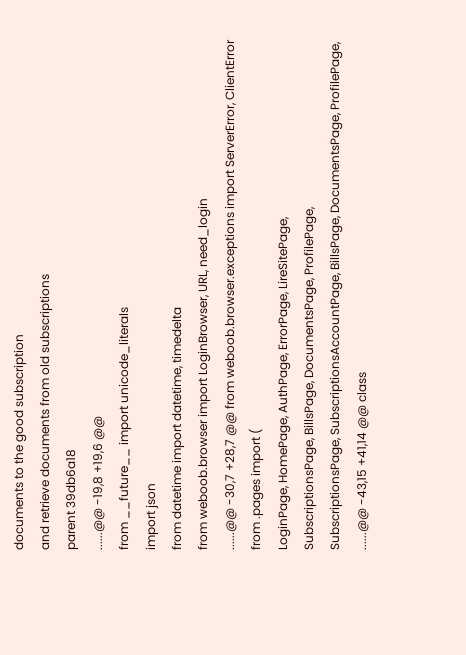documents to the good subscription
and retrieve documents from old subscriptions
parent 39db6a18
......@@ -19,8 +19,6 @@
from __future__ import unicode_literals
import json
from datetime import datetime, timedelta
from weboob.browser import LoginBrowser, URL, need_login
......@@ -30,7 +28,7 @@ from weboob.browser.exceptions import ServerError, ClientError
from .pages import (
LoginPage, HomePage, AuthPage, ErrorPage, LireSitePage,
SubscriptionsPage, BillsPage, DocumentsPage, ProfilePage,
SubscriptionsPage, SubscriptionsAccountPage, BillsPage, DocumentsPage, ProfilePage,
......@@ -43,15 +41,14 @@ class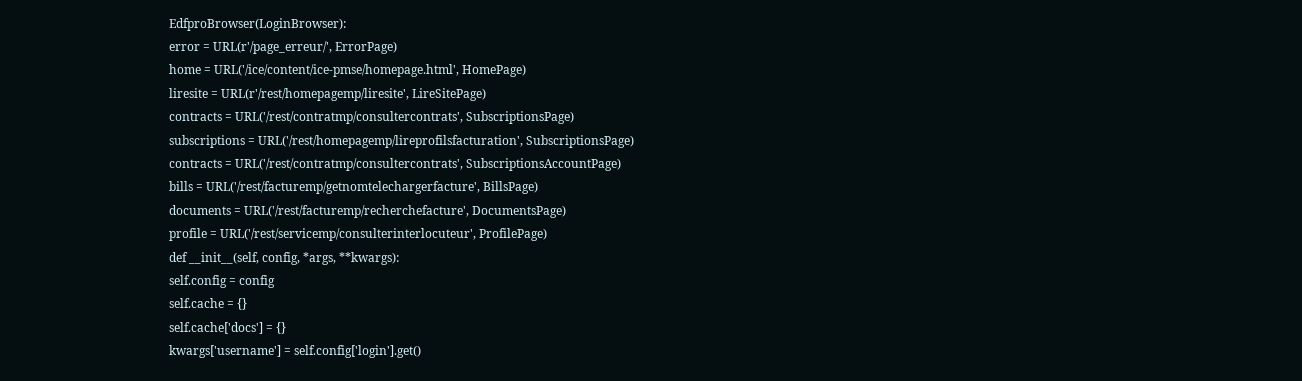EdfproBrowser(LoginBrowser):
error = URL(r'/page_erreur/', ErrorPage)
home = URL('/ice/content/ice-pmse/homepage.html', HomePage)
liresite = URL(r'/rest/homepagemp/liresite', LireSitePage)
contracts = URL('/rest/contratmp/consultercontrats', SubscriptionsPage)
subscriptions = URL('/rest/homepagemp/lireprofilsfacturation', SubscriptionsPage)
contracts = URL('/rest/contratmp/consultercontrats', SubscriptionsAccountPage)
bills = URL('/rest/facturemp/getnomtelechargerfacture', BillsPage)
documents = URL('/rest/facturemp/recherchefacture', DocumentsPage)
profile = URL('/rest/servicemp/consulterinterlocuteur', ProfilePage)
def __init__(self, config, *args, **kwargs):
self.config = config
self.cache = {}
self.cache['docs'] = {}
kwargs['username'] = self.config['login'].get()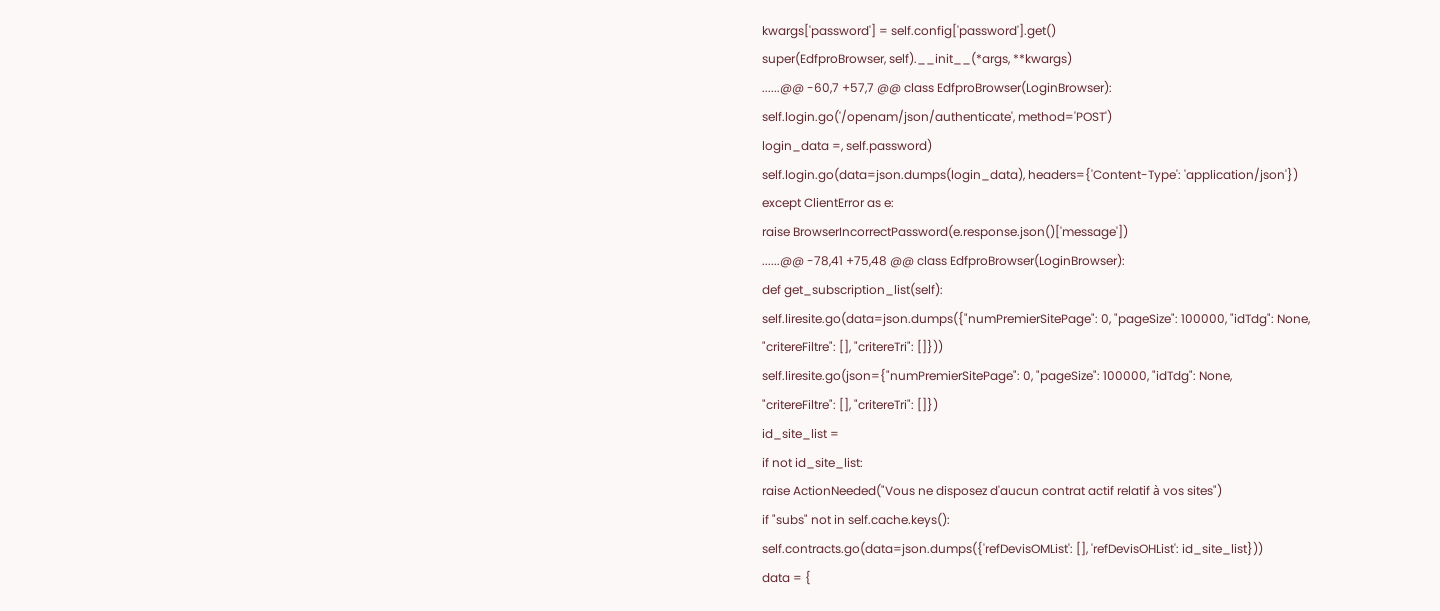kwargs['password'] = self.config['password'].get()
super(EdfproBrowser, self).__init__(*args, **kwargs)
......@@ -60,7 +57,7 @@ class EdfproBrowser(LoginBrowser):
self.login.go('/openam/json/authenticate', method='POST')
login_data =, self.password)
self.login.go(data=json.dumps(login_data), headers={'Content-Type': 'application/json'})
except ClientError as e:
raise BrowserIncorrectPassword(e.response.json()['message'])
......@@ -78,41 +75,48 @@ class EdfproBrowser(LoginBrowser):
def get_subscription_list(self):
self.liresite.go(data=json.dumps({"numPremierSitePage": 0, "pageSize": 100000, "idTdg": None,
"critereFiltre": [], "critereTri": []}))
self.liresite.go(json={"numPremierSitePage": 0, "pageSize": 100000, "idTdg": None,
"critereFiltre": [], "critereTri": []})
id_site_list =
if not id_site_list:
raise ActionNeeded("Vous ne disposez d'aucun contrat actif relatif à vos sites")
if "subs" not in self.cache.keys():
self.contracts.go(data=json.dumps({'refDevisOMList': [], 'refDevisOHList': id_site_list}))
data = {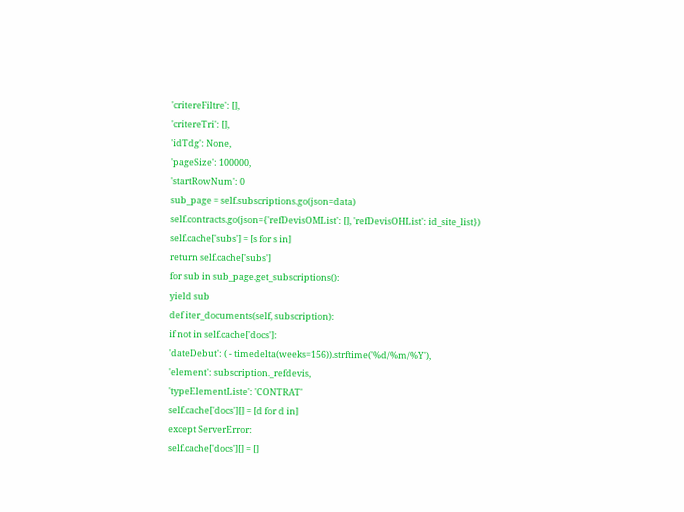'critereFiltre': [],
'critereTri': [],
'idTdg': None,
'pageSize': 100000,
'startRowNum': 0
sub_page = self.subscriptions.go(json=data)
self.contracts.go(json={'refDevisOMList': [], 'refDevisOHList': id_site_list})
self.cache['subs'] = [s for s in]
return self.cache['subs']
for sub in sub_page.get_subscriptions():
yield sub
def iter_documents(self, subscription):
if not in self.cache['docs']:
'dateDebut': ( - timedelta(weeks=156)).strftime('%d/%m/%Y'),
'element': subscription._refdevis,
'typeElementListe': 'CONTRAT'
self.cache['docs'][] = [d for d in]
except ServerError:
self.cache['docs'][] = []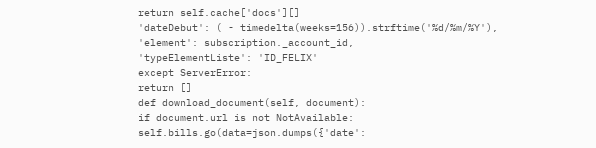return self.cache['docs'][]
'dateDebut': ( - timedelta(weeks=156)).strftime('%d/%m/%Y'),
'element': subscription._account_id,
'typeElementListe': 'ID_FELIX'
except ServerError:
return []
def download_document(self, document):
if document.url is not NotAvailable:
self.bills.go(data=json.dumps({'date':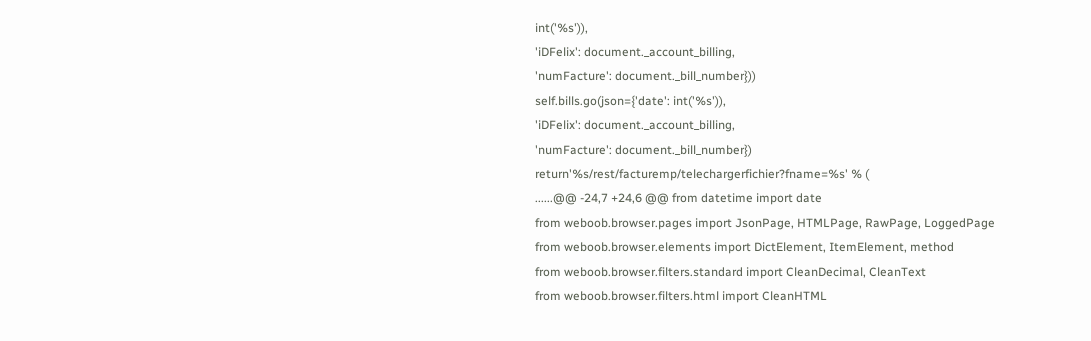int('%s')),
'iDFelix': document._account_billing,
'numFacture': document._bill_number}))
self.bills.go(json={'date': int('%s')),
'iDFelix': document._account_billing,
'numFacture': document._bill_number})
return'%s/rest/facturemp/telechargerfichier?fname=%s' % (
......@@ -24,7 +24,6 @@ from datetime import date
from weboob.browser.pages import JsonPage, HTMLPage, RawPage, LoggedPage
from weboob.browser.elements import DictElement, ItemElement, method
from weboob.browser.filters.standard import CleanDecimal, CleanText
from weboob.browser.filters.html import CleanHTML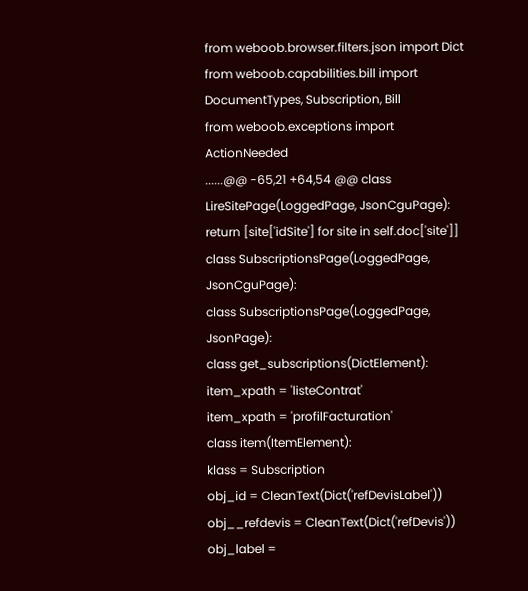from weboob.browser.filters.json import Dict
from weboob.capabilities.bill import DocumentTypes, Subscription, Bill
from weboob.exceptions import ActionNeeded
......@@ -65,21 +64,54 @@ class LireSitePage(LoggedPage, JsonCguPage):
return [site['idSite'] for site in self.doc['site']]
class SubscriptionsPage(LoggedPage, JsonCguPage):
class SubscriptionsPage(LoggedPage, JsonPage):
class get_subscriptions(DictElement):
item_xpath = 'listeContrat'
item_xpath = 'profilFacturation'
class item(ItemElement):
klass = Subscription
obj_id = CleanText(Dict('refDevisLabel'))
obj__refdevis = CleanText(Dict('refDevis'))
obj_label =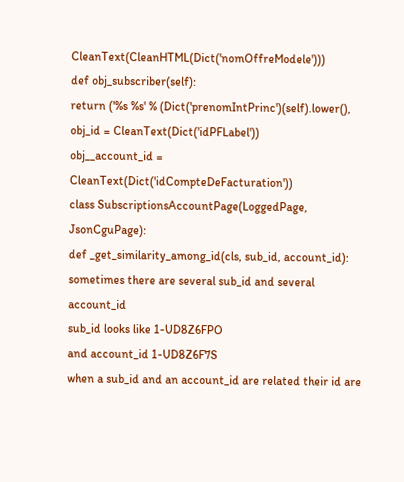CleanText(CleanHTML(Dict('nomOffreModele')))
def obj_subscriber(self):
return ('%s %s' % (Dict('prenomIntPrinc')(self).lower(),
obj_id = CleanText(Dict('idPFLabel'))
obj__account_id = CleanText(Dict('idCompteDeFacturation'))
class SubscriptionsAccountPage(LoggedPage, JsonCguPage):
def _get_similarity_among_id(cls, sub_id, account_id):
sometimes there are several sub_id and several account_id
sub_id looks like 1-UD8Z6FPO
and account_id 1-UD8Z6F7S
when a sub_id and an account_id are related their id are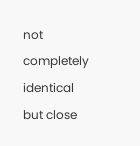not completely identical but close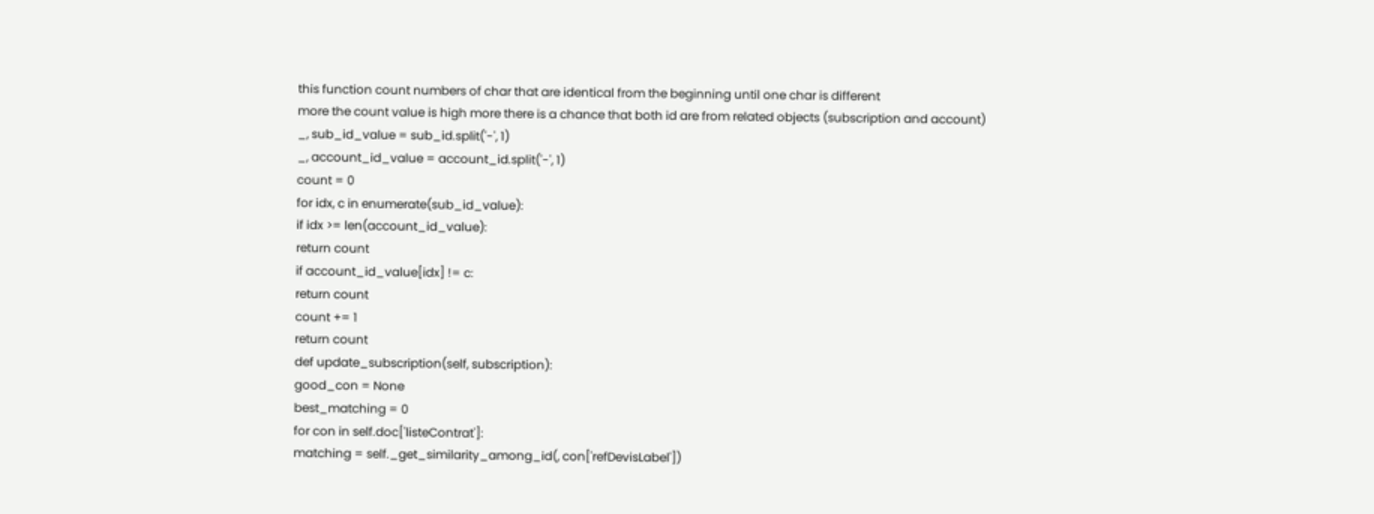this function count numbers of char that are identical from the beginning until one char is different
more the count value is high more there is a chance that both id are from related objects (subscription and account)
_, sub_id_value = sub_id.split('-', 1)
_, account_id_value = account_id.split('-', 1)
count = 0
for idx, c in enumerate(sub_id_value):
if idx >= len(account_id_value):
return count
if account_id_value[idx] != c:
return count
count += 1
return count
def update_subscription(self, subscription):
good_con = None
best_matching = 0
for con in self.doc['listeContrat']:
matching = self._get_similarity_among_id(, con['refDevisLabel'])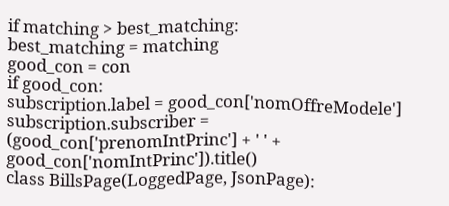if matching > best_matching:
best_matching = matching
good_con = con
if good_con:
subscription.label = good_con['nomOffreModele']
subscription.subscriber = (good_con['prenomIntPrinc'] + ' ' + good_con['nomIntPrinc']).title()
class BillsPage(LoggedPage, JsonPage):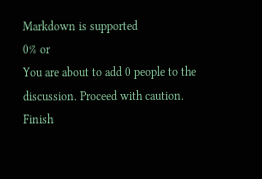Markdown is supported
0% or
You are about to add 0 people to the discussion. Proceed with caution.
Finish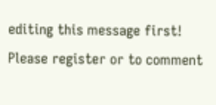editing this message first!
Please register or to comment